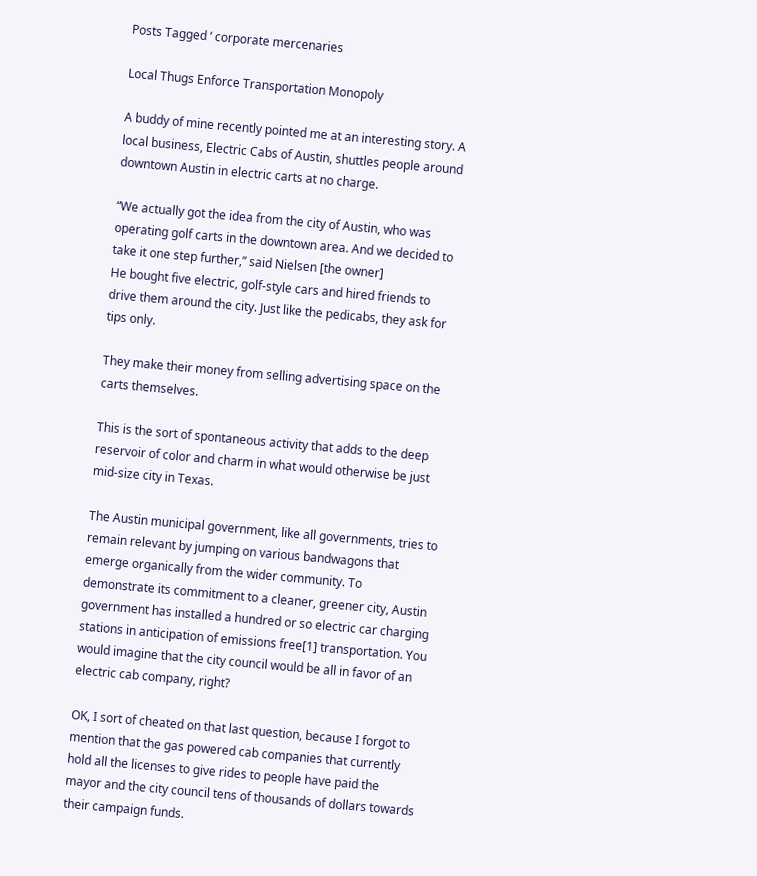Posts Tagged ‘ corporate mercenaries

Local Thugs Enforce Transportation Monopoly

A buddy of mine recently pointed me at an interesting story. A local business, Electric Cabs of Austin, shuttles people around downtown Austin in electric carts at no charge.

“We actually got the idea from the city of Austin, who was operating golf carts in the downtown area. And we decided to take it one step further,” said Nielsen [the owner]
He bought five electric, golf-style cars and hired friends to drive them around the city. Just like the pedicabs, they ask for tips only.

They make their money from selling advertising space on the carts themselves.

This is the sort of spontaneous activity that adds to the deep reservoir of color and charm in what would otherwise be just mid-size city in Texas.

The Austin municipal government, like all governments, tries to remain relevant by jumping on various bandwagons that emerge organically from the wider community. To demonstrate its commitment to a cleaner, greener city, Austin government has installed a hundred or so electric car charging stations in anticipation of emissions free[1] transportation. You would imagine that the city council would be all in favor of an electric cab company, right?

OK, I sort of cheated on that last question, because I forgot to mention that the gas powered cab companies that currently hold all the licenses to give rides to people have paid the mayor and the city council tens of thousands of dollars towards their campaign funds.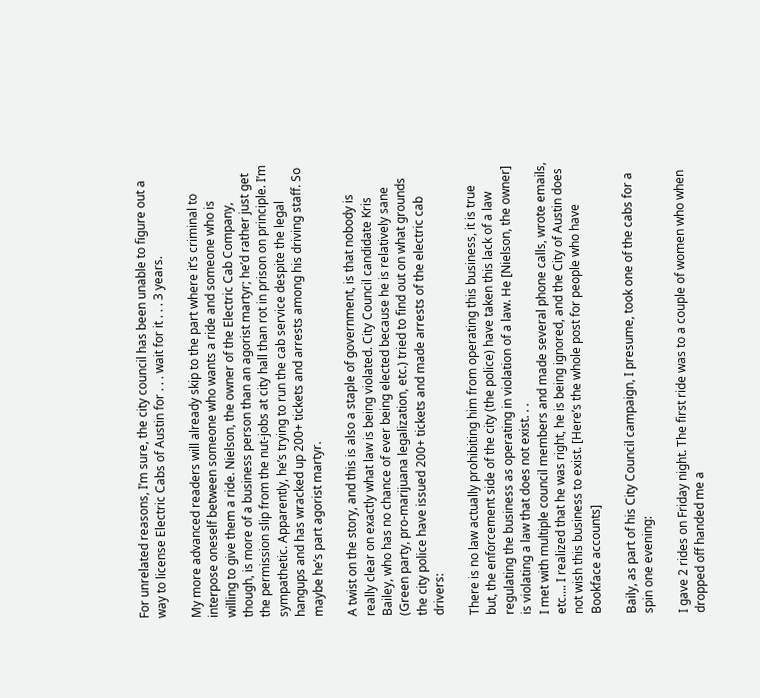For unrelated reasons, I’m sure, the city council has been unable to figure out a way to license Electric Cabs of Austin for . . . wait for it . . . 3 years.

My more advanced readers will already skip to the part where it’s criminal to interpose oneself between someone who wants a ride and someone who is willing to give them a ride. Nielson, the owner of the Electric Cab Company, though, is more of a business person than an agorist martyr; he’d rather just get the permission slip from the nut-jobs at city hall than rot in prison on principle. I’m sympathetic. Apparently, he’s trying to run the cab service despite the legal hangups and has wracked up 200+ tickets and arrests among his driving staff. So maybe he’s part agorist martyr.

A twist on the story, and this is also a staple of government, is that nobody is really clear on exactly what law is being violated. City Council candidate Kris Bailey, who has no chance of ever being elected because he is relatively sane (Green party, pro-marijuana legalization, etc.) tried to find out on what grounds the city police have issued 200+ tickets and made arrests of the electric cab drivers:

There is no law actually prohibiting him from operating this business, it is true but, the enforcement side of the city (the police) have taken this lack of a law regulating the business as operating in violation of a law. He [Nielson, the owner] is violating a law that does not exist. . .
I met with multiple council members and made several phone calls, wrote emails, etc…. I realized that he was right, he is being ignored, and the City of Austin does not wish this business to exist. [Here’s the whole post for people who have Bookface accounts]

Baily, as part of his City Council campaign, I presume, took one of the cabs for a spin one evening:

I gave 2 rides on Friday night. The first ride was to a couple of women who when dropped off handed me a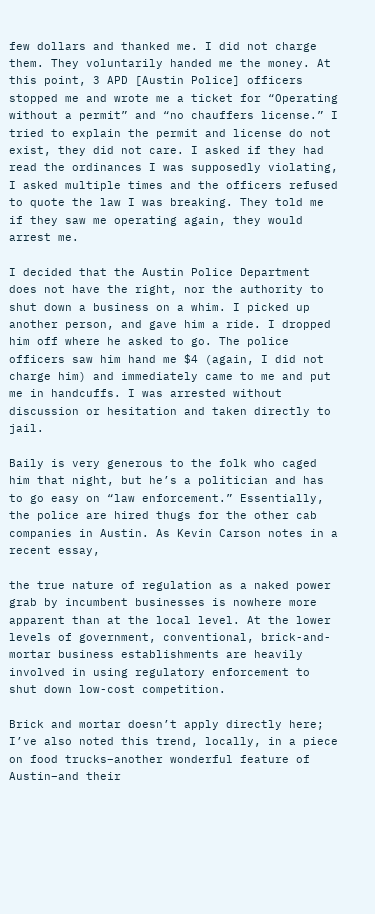few dollars and thanked me. I did not charge them. They voluntarily handed me the money. At this point, 3 APD [Austin Police] officers stopped me and wrote me a ticket for “Operating without a permit” and “no chauffers license.” I tried to explain the permit and license do not exist, they did not care. I asked if they had read the ordinances I was supposedly violating, I asked multiple times and the officers refused to quote the law I was breaking. They told me if they saw me operating again, they would arrest me.

I decided that the Austin Police Department does not have the right, nor the authority to shut down a business on a whim. I picked up another person, and gave him a ride. I dropped him off where he asked to go. The police officers saw him hand me $4 (again, I did not charge him) and immediately came to me and put me in handcuffs. I was arrested without discussion or hesitation and taken directly to jail.

Baily is very generous to the folk who caged him that night, but he’s a politician and has to go easy on “law enforcement.” Essentially, the police are hired thugs for the other cab companies in Austin. As Kevin Carson notes in a recent essay,

the true nature of regulation as a naked power grab by incumbent businesses is nowhere more apparent than at the local level. At the lower levels of government, conventional, brick-and-mortar business establishments are heavily involved in using regulatory enforcement to shut down low-cost competition.

Brick and mortar doesn’t apply directly here; I’ve also noted this trend, locally, in a piece on food trucks–another wonderful feature of Austin–and their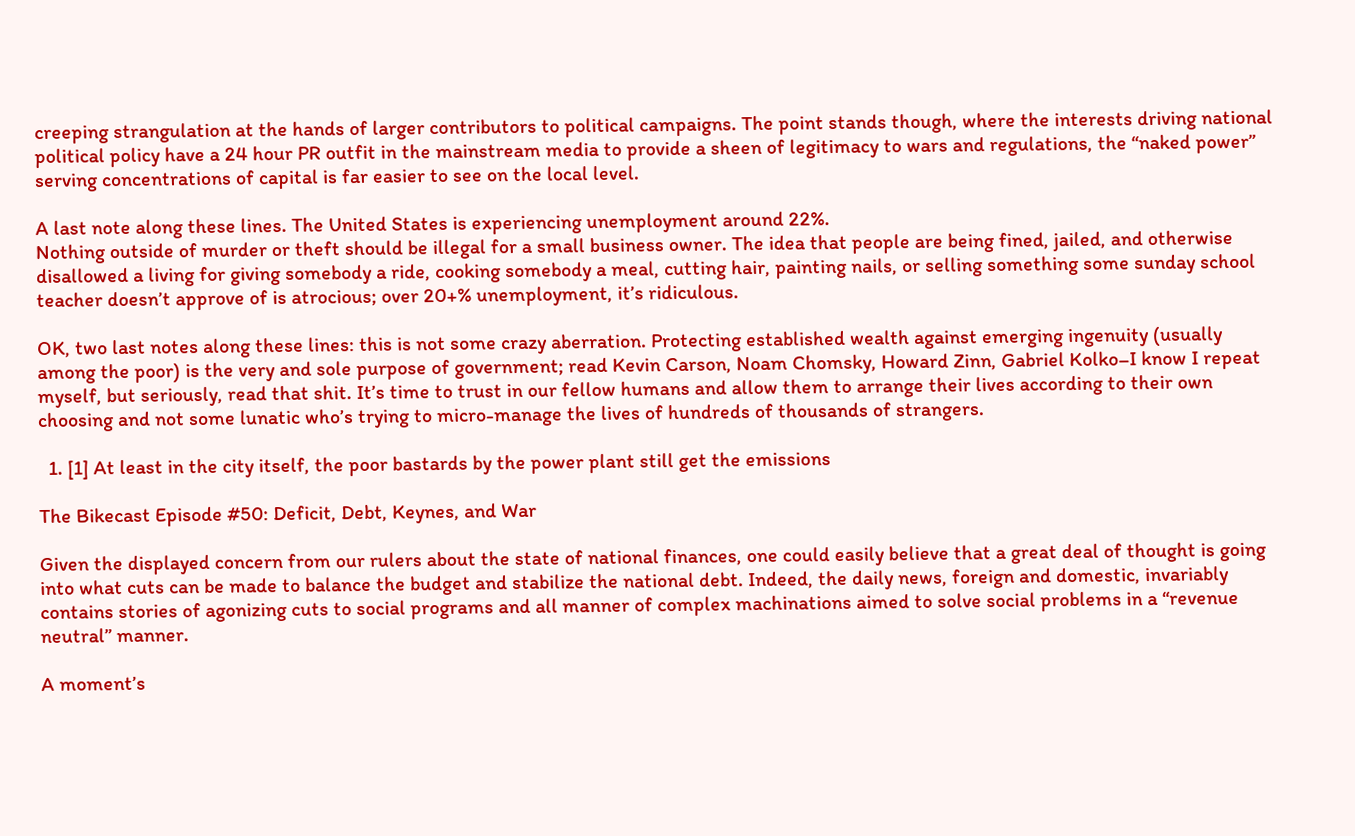creeping strangulation at the hands of larger contributors to political campaigns. The point stands though, where the interests driving national political policy have a 24 hour PR outfit in the mainstream media to provide a sheen of legitimacy to wars and regulations, the “naked power” serving concentrations of capital is far easier to see on the local level.

A last note along these lines. The United States is experiencing unemployment around 22%.
Nothing outside of murder or theft should be illegal for a small business owner. The idea that people are being fined, jailed, and otherwise disallowed a living for giving somebody a ride, cooking somebody a meal, cutting hair, painting nails, or selling something some sunday school teacher doesn’t approve of is atrocious; over 20+% unemployment, it’s ridiculous.

OK, two last notes along these lines: this is not some crazy aberration. Protecting established wealth against emerging ingenuity (usually among the poor) is the very and sole purpose of government; read Kevin Carson, Noam Chomsky, Howard Zinn, Gabriel Kolko–I know I repeat myself, but seriously, read that shit. It’s time to trust in our fellow humans and allow them to arrange their lives according to their own choosing and not some lunatic who’s trying to micro-manage the lives of hundreds of thousands of strangers.

  1. [1] At least in the city itself, the poor bastards by the power plant still get the emissions

The Bikecast Episode #50: Deficit, Debt, Keynes, and War

Given the displayed concern from our rulers about the state of national finances, one could easily believe that a great deal of thought is going into what cuts can be made to balance the budget and stabilize the national debt. Indeed, the daily news, foreign and domestic, invariably contains stories of agonizing cuts to social programs and all manner of complex machinations aimed to solve social problems in a “revenue neutral” manner.

A moment’s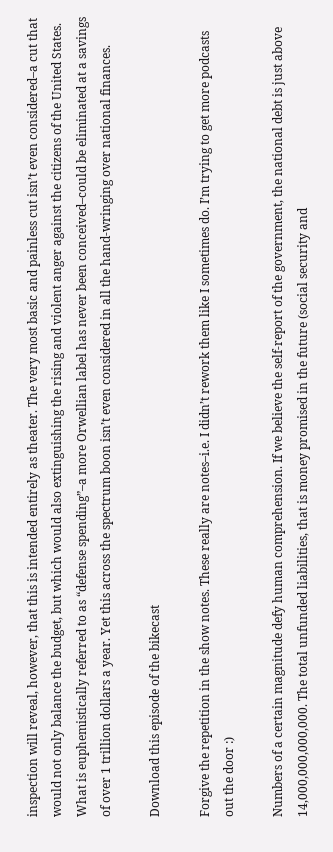inspection will reveal, however, that this is intended entirely as theater. The very most basic and painless cut isn’t even considered–a cut that would not only balance the budget, but which would also extinguishing the rising and violent anger against the citizens of the United States. What is euphemistically referred to as “defense spending”–a more Orwellian label has never been conceived–could be eliminated at a savings of over 1 trillion dollars a year. Yet this across the spectrum boon isn’t even considered in all the hand-wringing over national finances.

Download this episode of the bikecast

Forgive the repetition in the show notes. These really are notes–i.e. I didn’t rework them like I sometimes do. I’m trying to get more podcasts out the door :)

Numbers of a certain magnitude defy human comprehension. If we believe the self-report of the government, the national debt is just above 14,000,000,000,000. The total unfunded liabilities, that is money promised in the future (social security and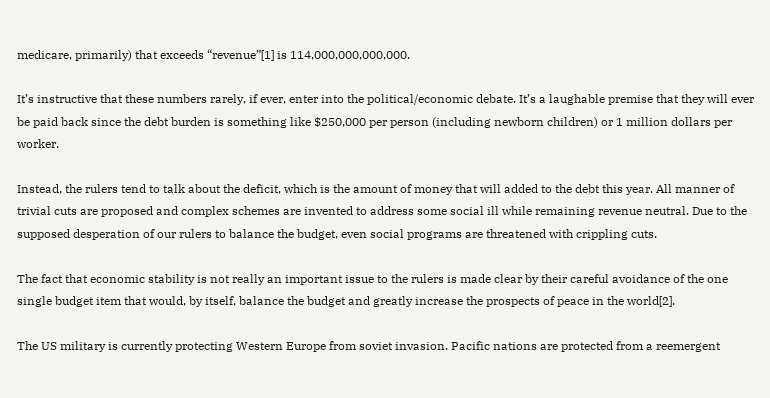medicare, primarily) that exceeds “revenue”[1] is 114,000,000,000,000.

It’s instructive that these numbers rarely, if ever, enter into the political/economic debate. It’s a laughable premise that they will ever be paid back since the debt burden is something like $250,000 per person (including newborn children) or 1 million dollars per worker.

Instead, the rulers tend to talk about the deficit, which is the amount of money that will added to the debt this year. All manner of trivial cuts are proposed and complex schemes are invented to address some social ill while remaining revenue neutral. Due to the supposed desperation of our rulers to balance the budget, even social programs are threatened with crippling cuts.

The fact that economic stability is not really an important issue to the rulers is made clear by their careful avoidance of the one single budget item that would, by itself, balance the budget and greatly increase the prospects of peace in the world[2].

The US military is currently protecting Western Europe from soviet invasion. Pacific nations are protected from a reemergent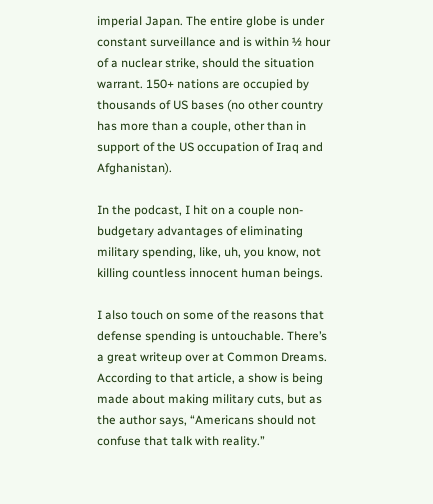imperial Japan. The entire globe is under constant surveillance and is within ½ hour of a nuclear strike, should the situation warrant. 150+ nations are occupied by thousands of US bases (no other country has more than a couple, other than in support of the US occupation of Iraq and Afghanistan).

In the podcast, I hit on a couple non-budgetary advantages of eliminating military spending, like, uh, you know, not killing countless innocent human beings.

I also touch on some of the reasons that defense spending is untouchable. There’s a great writeup over at Common Dreams. According to that article, a show is being made about making military cuts, but as the author says, “Americans should not confuse that talk with reality.”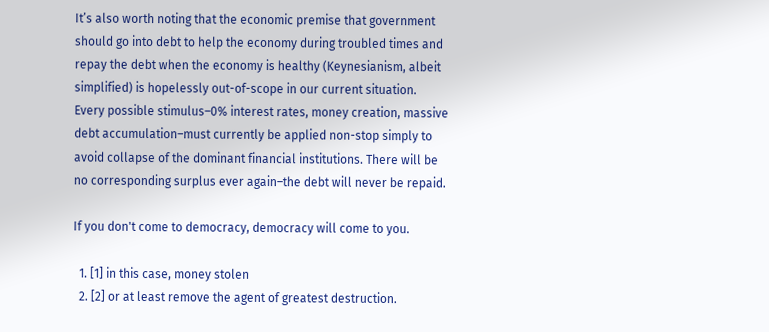It’s also worth noting that the economic premise that government should go into debt to help the economy during troubled times and repay the debt when the economy is healthy (Keynesianism, albeit simplified) is hopelessly out-of-scope in our current situation. Every possible stimulus–0% interest rates, money creation, massive debt accumulation–must currently be applied non-stop simply to avoid collapse of the dominant financial institutions. There will be no corresponding surplus ever again–the debt will never be repaid.

If you don't come to democracy, democracy will come to you.

  1. [1] in this case, money stolen
  2. [2] or at least remove the agent of greatest destruction.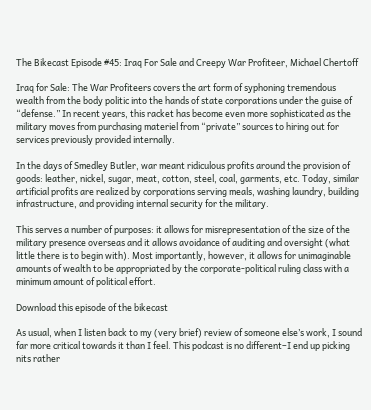The Bikecast Episode #45: Iraq For Sale and Creepy War Profiteer, Michael Chertoff

Iraq for Sale: The War Profiteers covers the art form of syphoning tremendous wealth from the body politic into the hands of state corporations under the guise of “defense.” In recent years, this racket has become even more sophisticated as the military moves from purchasing materiel from “private” sources to hiring out for services previously provided internally.

In the days of Smedley Butler, war meant ridiculous profits around the provision of goods: leather, nickel, sugar, meat, cotton, steel, coal, garments, etc. Today, similar artificial profits are realized by corporations serving meals, washing laundry, building infrastructure, and providing internal security for the military.

This serves a number of purposes: it allows for misrepresentation of the size of the military presence overseas and it allows avoidance of auditing and oversight (what little there is to begin with). Most importantly, however, it allows for unimaginable amounts of wealth to be appropriated by the corporate-political ruling class with a minimum amount of political effort.

Download this episode of the bikecast

As usual, when I listen back to my (very brief) review of someone else’s work, I sound far more critical towards it than I feel. This podcast is no different–I end up picking nits rather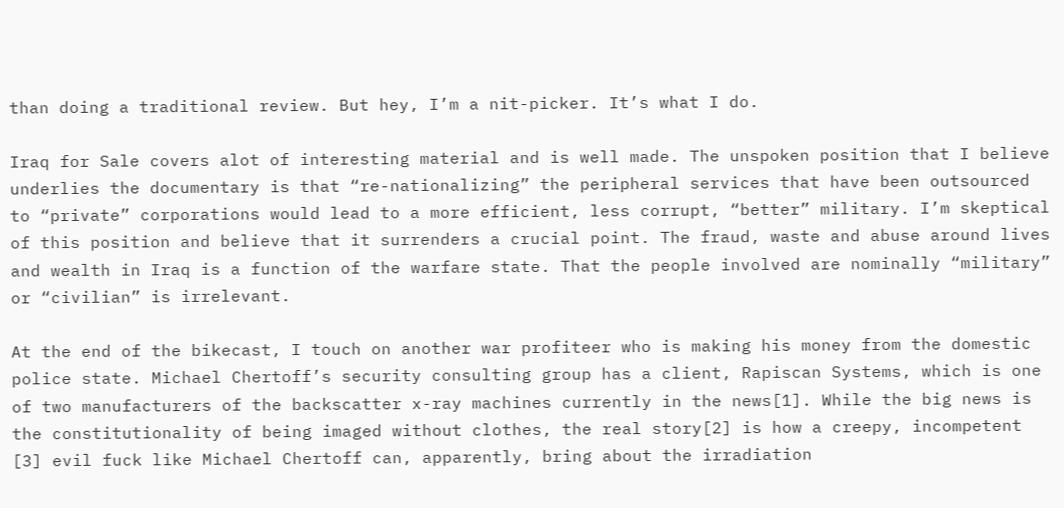than doing a traditional review. But hey, I’m a nit-picker. It’s what I do.

Iraq for Sale covers alot of interesting material and is well made. The unspoken position that I believe underlies the documentary is that “re-nationalizing” the peripheral services that have been outsourced to “private” corporations would lead to a more efficient, less corrupt, “better” military. I’m skeptical of this position and believe that it surrenders a crucial point. The fraud, waste and abuse around lives and wealth in Iraq is a function of the warfare state. That the people involved are nominally “military” or “civilian” is irrelevant.

At the end of the bikecast, I touch on another war profiteer who is making his money from the domestic police state. Michael Chertoff’s security consulting group has a client, Rapiscan Systems, which is one of two manufacturers of the backscatter x-ray machines currently in the news[1]. While the big news is the constitutionality of being imaged without clothes, the real story[2] is how a creepy, incompetent [3] evil fuck like Michael Chertoff can, apparently, bring about the irradiation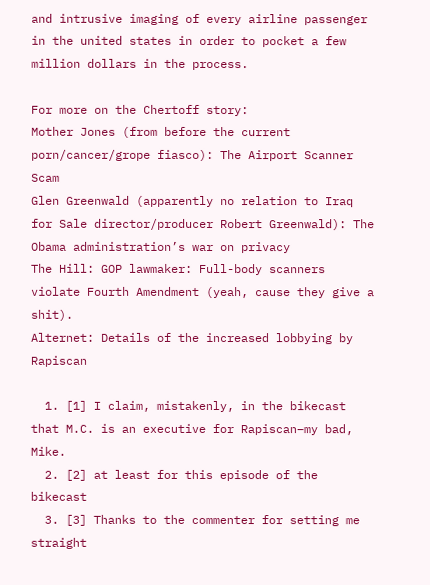and intrusive imaging of every airline passenger in the united states in order to pocket a few million dollars in the process.

For more on the Chertoff story:
Mother Jones (from before the current porn/cancer/grope fiasco): The Airport Scanner Scam
Glen Greenwald (apparently no relation to Iraq for Sale director/producer Robert Greenwald): The Obama administration’s war on privacy
The Hill: GOP lawmaker: Full-body scanners violate Fourth Amendment (yeah, cause they give a shit).
Alternet: Details of the increased lobbying by Rapiscan

  1. [1] I claim, mistakenly, in the bikecast that M.C. is an executive for Rapiscan–my bad, Mike.
  2. [2] at least for this episode of the bikecast
  3. [3] Thanks to the commenter for setting me straight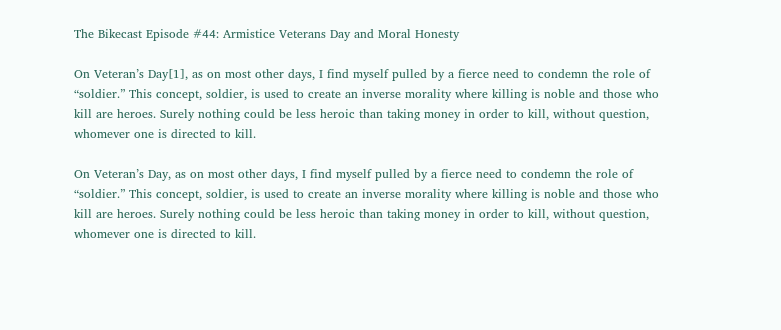The Bikecast Episode #44: Armistice Veterans Day and Moral Honesty

On Veteran’s Day[1], as on most other days, I find myself pulled by a fierce need to condemn the role of “soldier.” This concept, soldier, is used to create an inverse morality where killing is noble and those who kill are heroes. Surely nothing could be less heroic than taking money in order to kill, without question, whomever one is directed to kill.

On Veteran’s Day, as on most other days, I find myself pulled by a fierce need to condemn the role of “soldier.” This concept, soldier, is used to create an inverse morality where killing is noble and those who kill are heroes. Surely nothing could be less heroic than taking money in order to kill, without question, whomever one is directed to kill.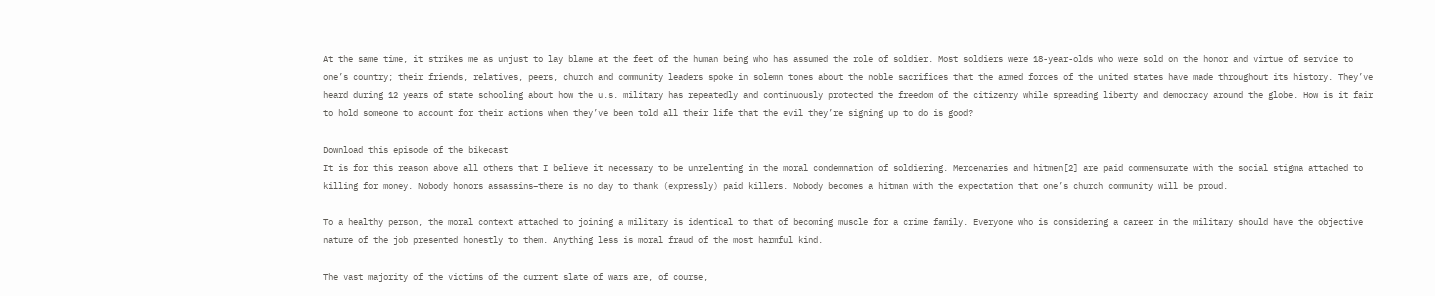At the same time, it strikes me as unjust to lay blame at the feet of the human being who has assumed the role of soldier. Most soldiers were 18-year-olds who were sold on the honor and virtue of service to one’s country; their friends, relatives, peers, church and community leaders spoke in solemn tones about the noble sacrifices that the armed forces of the united states have made throughout its history. They’ve heard during 12 years of state schooling about how the u.s. military has repeatedly and continuously protected the freedom of the citizenry while spreading liberty and democracy around the globe. How is it fair to hold someone to account for their actions when they’ve been told all their life that the evil they’re signing up to do is good?

Download this episode of the bikecast
It is for this reason above all others that I believe it necessary to be unrelenting in the moral condemnation of soldiering. Mercenaries and hitmen[2] are paid commensurate with the social stigma attached to killing for money. Nobody honors assassins–there is no day to thank (expressly) paid killers. Nobody becomes a hitman with the expectation that one’s church community will be proud.

To a healthy person, the moral context attached to joining a military is identical to that of becoming muscle for a crime family. Everyone who is considering a career in the military should have the objective nature of the job presented honestly to them. Anything less is moral fraud of the most harmful kind.

The vast majority of the victims of the current slate of wars are, of course,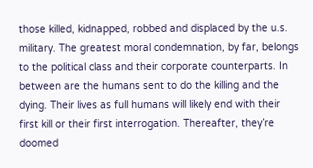those killed, kidnapped, robbed and displaced by the u.s. military. The greatest moral condemnation, by far, belongs to the political class and their corporate counterparts. In between are the humans sent to do the killing and the dying. Their lives as full humans will likely end with their first kill or their first interrogation. Thereafter, they’re doomed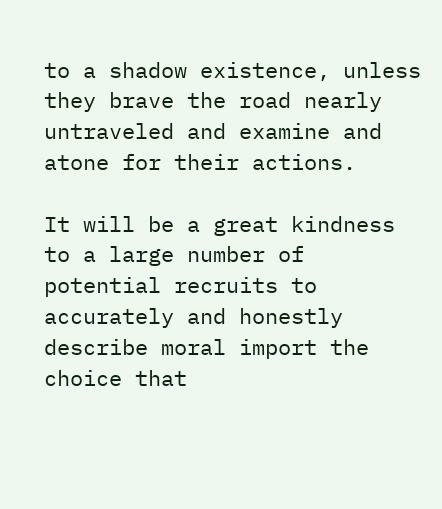to a shadow existence, unless they brave the road nearly untraveled and examine and atone for their actions.

It will be a great kindness to a large number of potential recruits to accurately and honestly describe moral import the choice that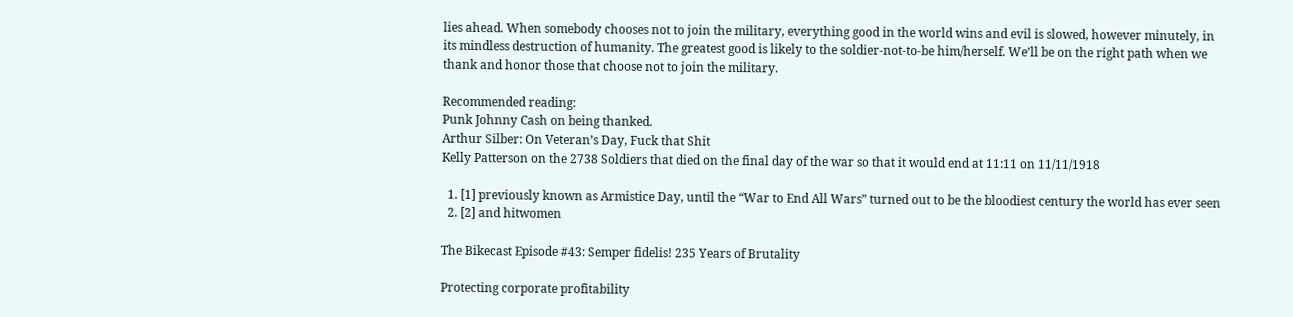lies ahead. When somebody chooses not to join the military, everything good in the world wins and evil is slowed, however minutely, in its mindless destruction of humanity. The greatest good is likely to the soldier-not-to-be him/herself. We’ll be on the right path when we thank and honor those that choose not to join the military.

Recommended reading:
Punk Johnny Cash on being thanked.
Arthur Silber: On Veteran’s Day, Fuck that Shit
Kelly Patterson on the 2738 Soldiers that died on the final day of the war so that it would end at 11:11 on 11/11/1918

  1. [1] previously known as Armistice Day, until the “War to End All Wars” turned out to be the bloodiest century the world has ever seen
  2. [2] and hitwomen

The Bikecast Episode #43: Semper fidelis! 235 Years of Brutality

Protecting corporate profitability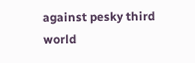against pesky third world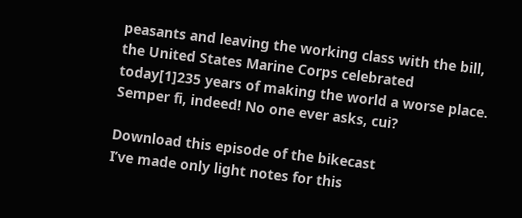peasants and leaving the working class with the bill, the United States Marine Corps celebrated today[1]235 years of making the world a worse place. Semper fi, indeed! No one ever asks, cui?

Download this episode of the bikecast
I’ve made only light notes for this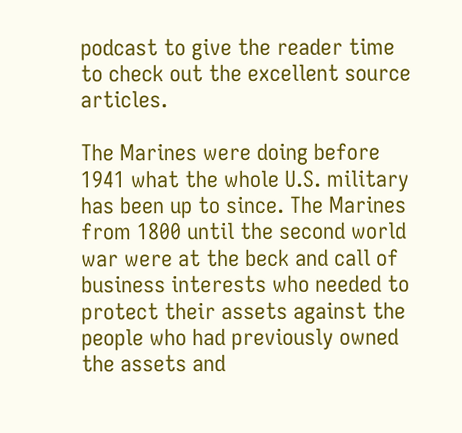podcast to give the reader time to check out the excellent source articles.

The Marines were doing before 1941 what the whole U.S. military has been up to since. The Marines from 1800 until the second world war were at the beck and call of business interests who needed to protect their assets against the people who had previously owned the assets and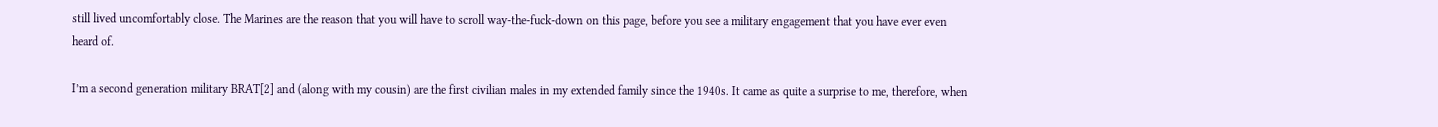still lived uncomfortably close. The Marines are the reason that you will have to scroll way-the-fuck-down on this page, before you see a military engagement that you have ever even heard of.

I’m a second generation military BRAT[2] and (along with my cousin) are the first civilian males in my extended family since the 1940s. It came as quite a surprise to me, therefore, when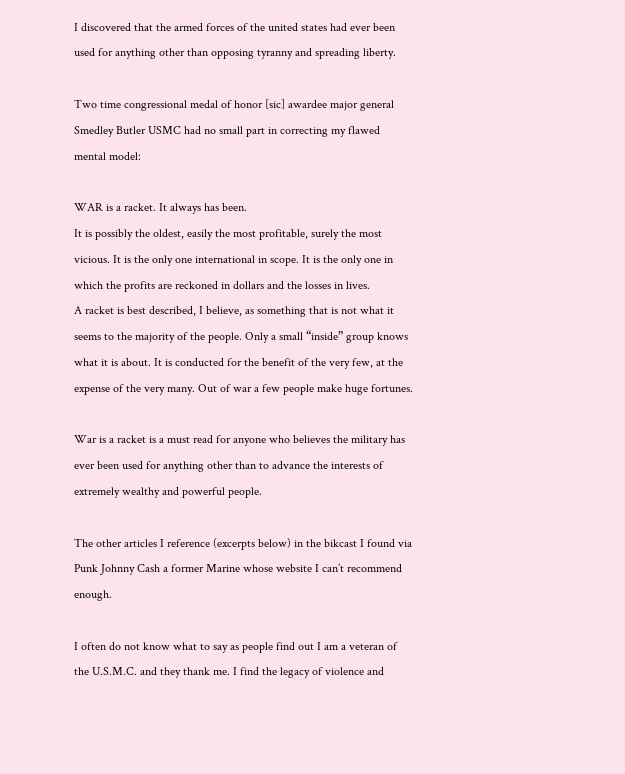I discovered that the armed forces of the united states had ever been used for anything other than opposing tyranny and spreading liberty.

Two time congressional medal of honor [sic] awardee major general Smedley Butler USMC had no small part in correcting my flawed mental model:

WAR is a racket. It always has been.
It is possibly the oldest, easily the most profitable, surely the most vicious. It is the only one international in scope. It is the only one in which the profits are reckoned in dollars and the losses in lives.
A racket is best described, I believe, as something that is not what it seems to the majority of the people. Only a small “inside” group knows what it is about. It is conducted for the benefit of the very few, at the expense of the very many. Out of war a few people make huge fortunes.

War is a racket is a must read for anyone who believes the military has ever been used for anything other than to advance the interests of extremely wealthy and powerful people.

The other articles I reference (excerpts below) in the bikcast I found via Punk Johnny Cash a former Marine whose website I can’t recommend enough.

I often do not know what to say as people find out I am a veteran of the U.S.M.C. and they thank me. I find the legacy of violence and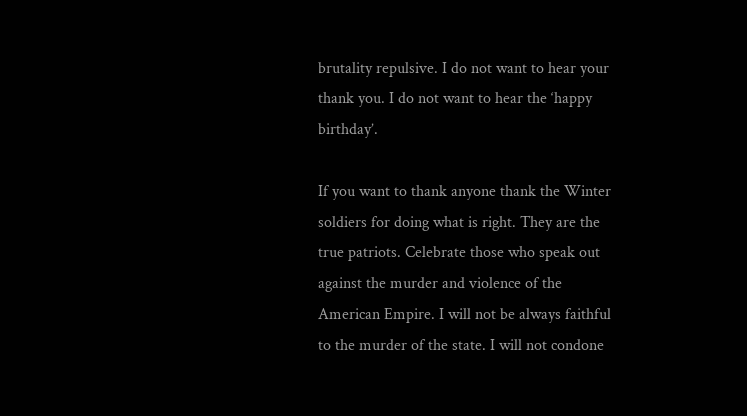brutality repulsive. I do not want to hear your thank you. I do not want to hear the ‘happy birthday’.

If you want to thank anyone thank the Winter soldiers for doing what is right. They are the true patriots. Celebrate those who speak out against the murder and violence of the American Empire. I will not be always faithful to the murder of the state. I will not condone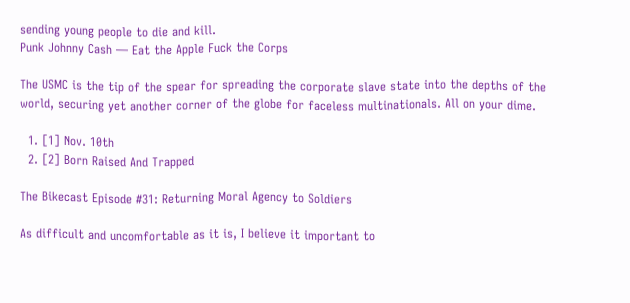sending young people to die and kill.
Punk Johnny Cash — Eat the Apple Fuck the Corps

The USMC is the tip of the spear for spreading the corporate slave state into the depths of the world, securing yet another corner of the globe for faceless multinationals. All on your dime.

  1. [1] Nov. 10th
  2. [2] Born Raised And Trapped

The Bikecast Episode #31: Returning Moral Agency to Soldiers

As difficult and uncomfortable as it is, I believe it important to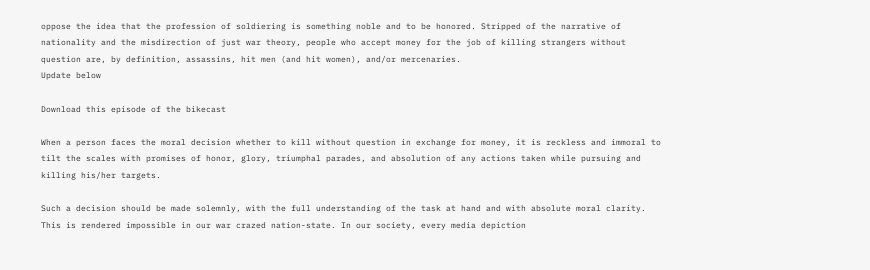oppose the idea that the profession of soldiering is something noble and to be honored. Stripped of the narrative of nationality and the misdirection of just war theory, people who accept money for the job of killing strangers without question are, by definition, assassins, hit men (and hit women), and/or mercenaries.
Update below

Download this episode of the bikecast

When a person faces the moral decision whether to kill without question in exchange for money, it is reckless and immoral to tilt the scales with promises of honor, glory, triumphal parades, and absolution of any actions taken while pursuing and killing his/her targets.

Such a decision should be made solemnly, with the full understanding of the task at hand and with absolute moral clarity. This is rendered impossible in our war crazed nation-state. In our society, every media depiction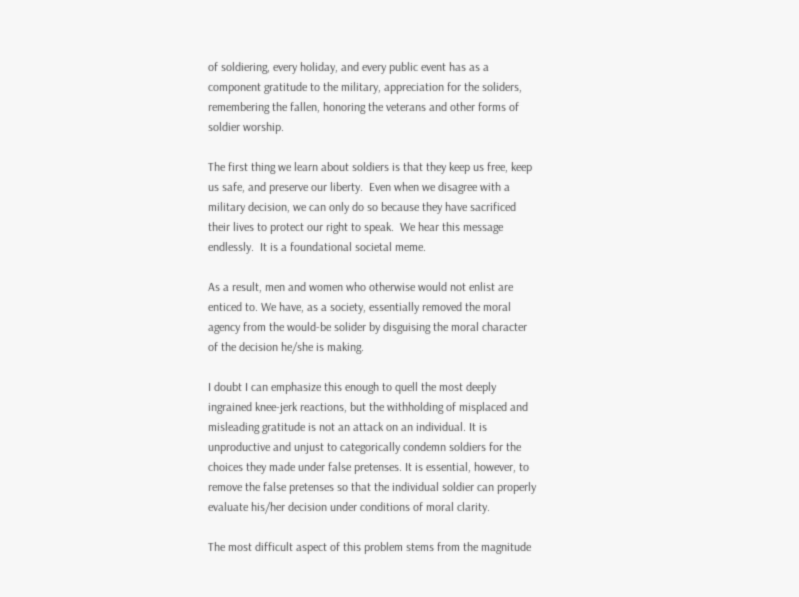of soldiering, every holiday, and every public event has as a component gratitude to the military, appreciation for the soliders, remembering the fallen, honoring the veterans and other forms of soldier worship.

The first thing we learn about soldiers is that they keep us free, keep us safe, and preserve our liberty.  Even when we disagree with a military decision, we can only do so because they have sacrificed their lives to protect our right to speak.  We hear this message endlessly.  It is a foundational societal meme.

As a result, men and women who otherwise would not enlist are enticed to. We have, as a society, essentially removed the moral agency from the would-be solider by disguising the moral character of the decision he/she is making.

I doubt I can emphasize this enough to quell the most deeply ingrained knee-jerk reactions, but the withholding of misplaced and misleading gratitude is not an attack on an individual. It is unproductive and unjust to categorically condemn soldiers for the choices they made under false pretenses. It is essential, however, to remove the false pretenses so that the individual soldier can properly evaluate his/her decision under conditions of moral clarity.

The most difficult aspect of this problem stems from the magnitude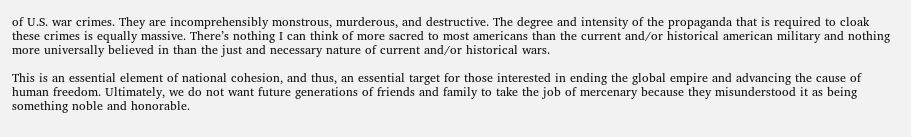of U.S. war crimes. They are incomprehensibly monstrous, murderous, and destructive. The degree and intensity of the propaganda that is required to cloak these crimes is equally massive. There’s nothing I can think of more sacred to most americans than the current and/or historical american military and nothing more universally believed in than the just and necessary nature of current and/or historical wars.

This is an essential element of national cohesion, and thus, an essential target for those interested in ending the global empire and advancing the cause of human freedom. Ultimately, we do not want future generations of friends and family to take the job of mercenary because they misunderstood it as being something noble and honorable.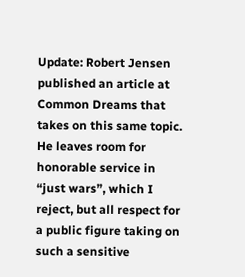Update: Robert Jensen published an article at Common Dreams that takes on this same topic. He leaves room for honorable service in “just wars”, which I reject, but all respect for a public figure taking on such a sensitive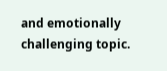and emotionally challenging topic.